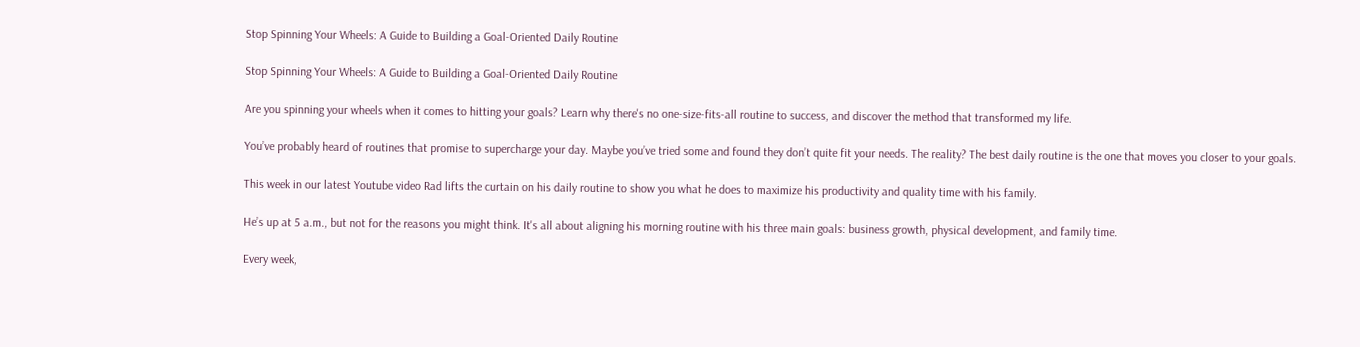Stop Spinning Your Wheels: A Guide to Building a Goal-Oriented Daily Routine

Stop Spinning Your Wheels: A Guide to Building a Goal-Oriented Daily Routine

Are you spinning your wheels when it comes to hitting your goals? Learn why there's no one-size-fits-all routine to success, and discover the method that transformed my life.

You’ve probably heard of routines that promise to supercharge your day. Maybe you’ve tried some and found they don’t quite fit your needs. The reality? The best daily routine is the one that moves you closer to your goals.

This week in our latest Youtube video Rad lifts the curtain on his daily routine to show you what he does to maximize his productivity and quality time with his family.

He’s up at 5 a.m., but not for the reasons you might think. It's all about aligning his morning routine with his three main goals: business growth, physical development, and family time.

Every week,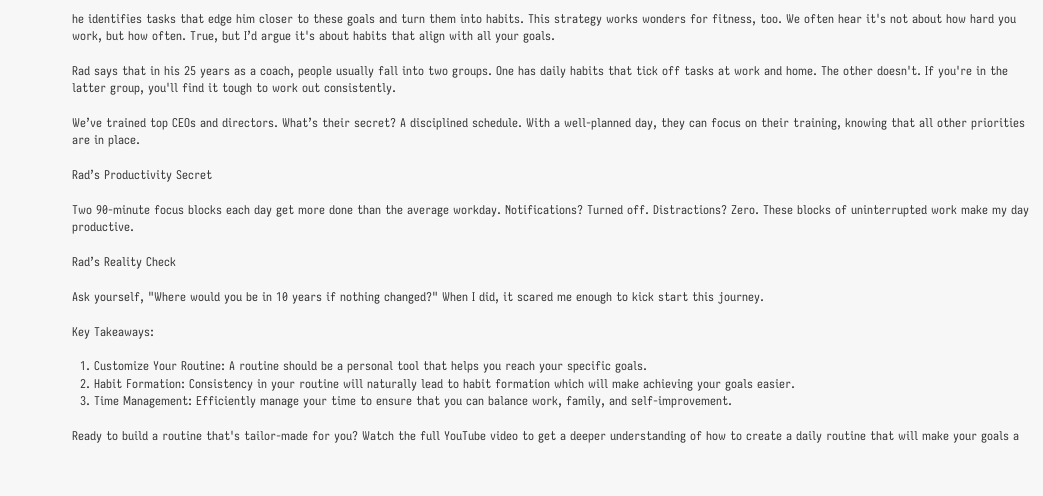he identifies tasks that edge him closer to these goals and turn them into habits. This strategy works wonders for fitness, too. We often hear it's not about how hard you work, but how often. True, but I’d argue it's about habits that align with all your goals.

Rad says that in his 25 years as a coach, people usually fall into two groups. One has daily habits that tick off tasks at work and home. The other doesn't. If you're in the latter group, you'll find it tough to work out consistently.

We’ve trained top CEOs and directors. What’s their secret? A disciplined schedule. With a well-planned day, they can focus on their training, knowing that all other priorities are in place.

Rad’s Productivity Secret

Two 90-minute focus blocks each day get more done than the average workday. Notifications? Turned off. Distractions? Zero. These blocks of uninterrupted work make my day productive.

Rad’s Reality Check

Ask yourself, "Where would you be in 10 years if nothing changed?" When I did, it scared me enough to kick start this journey.

Key Takeaways:

  1. Customize Your Routine: A routine should be a personal tool that helps you reach your specific goals.
  2. Habit Formation: Consistency in your routine will naturally lead to habit formation which will make achieving your goals easier.
  3. Time Management: Efficiently manage your time to ensure that you can balance work, family, and self-improvement.

Ready to build a routine that's tailor-made for you? Watch the full YouTube video to get a deeper understanding of how to create a daily routine that will make your goals a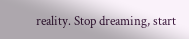reality. Stop dreaming, start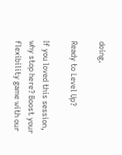doing.

Ready to Level Up?

If you loved this session, why stop here? Boost your flexibility game with our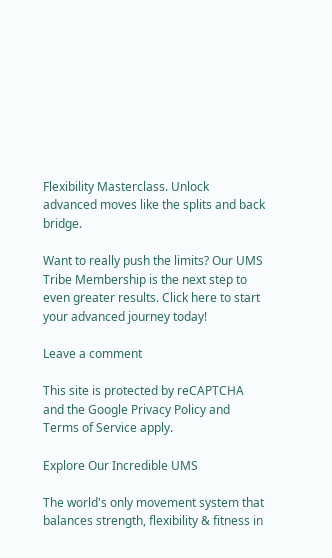Flexibility Masterclass. Unlock advanced moves like the splits and back bridge.

Want to really push the limits? Our UMS Tribe Membership is the next step to even greater results. Click here to start your advanced journey today!

Leave a comment

This site is protected by reCAPTCHA and the Google Privacy Policy and Terms of Service apply.

Explore Our Incredible UMS

The world's only movement system that balances strength, flexibility & fitness in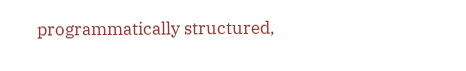programmatically structured,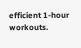efficient 1-hour workouts.